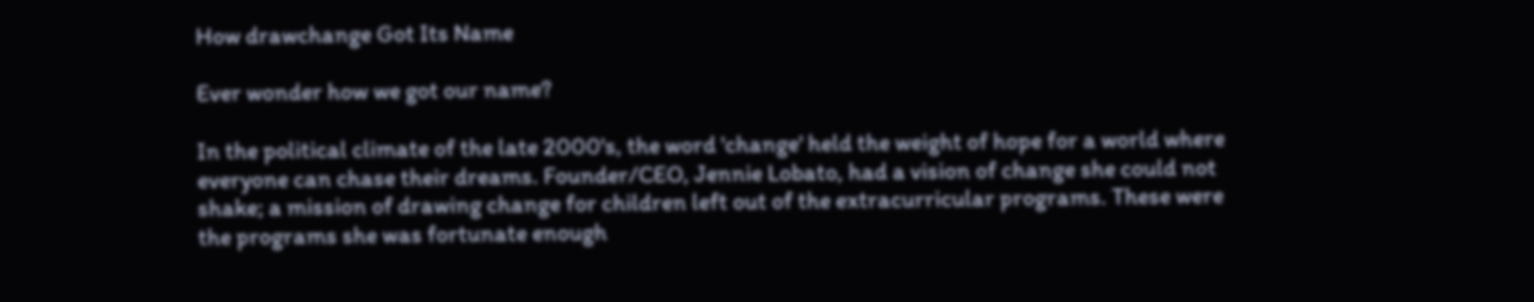How drawchange Got Its Name

Ever wonder how we got our name?

In the political climate of the late 2000's, the word 'change' held the weight of hope for a world where everyone can chase their dreams. Founder/CEO, Jennie Lobato, had a vision of change she could not shake; a mission of drawing change for children left out of the extracurricular programs. These were the programs she was fortunate enough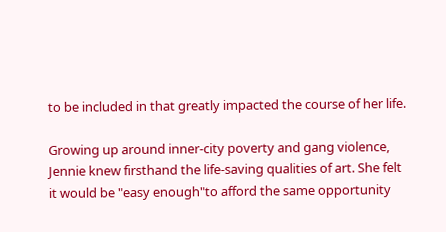to be included in that greatly impacted the course of her life.

Growing up around inner-city poverty and gang violence, Jennie knew firsthand the life-saving qualities of art. She felt it would be "easy enough"to afford the same opportunity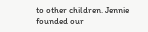to other children. Jennie founded our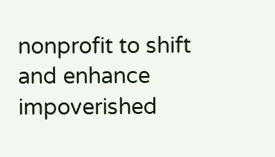nonprofit to shift and enhance impoverished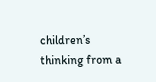children’s thinking from a